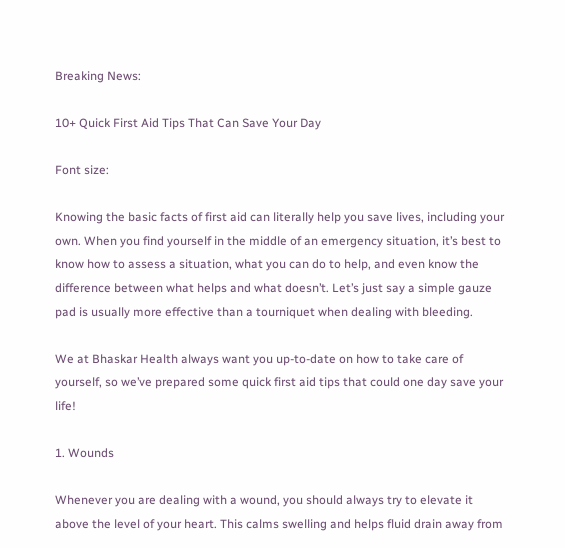Breaking News:

10+ Quick First Aid Tips That Can Save Your Day

Font size:

Knowing the basic facts of first aid can literally help you save lives, including your own. When you find yourself in the middle of an emergency situation, it’s best to know how to assess a situation, what you can do to help, and even know the difference between what helps and what doesn’t. Let’s just say a simple gauze pad is usually more effective than a tourniquet when dealing with bleeding.

We at Bhaskar Health always want you up-to-date on how to take care of yourself, so we’ve prepared some quick first aid tips that could one day save your life!

1. Wounds

Whenever you are dealing with a wound, you should always try to elevate it above the level of your heart. This calms swelling and helps fluid drain away from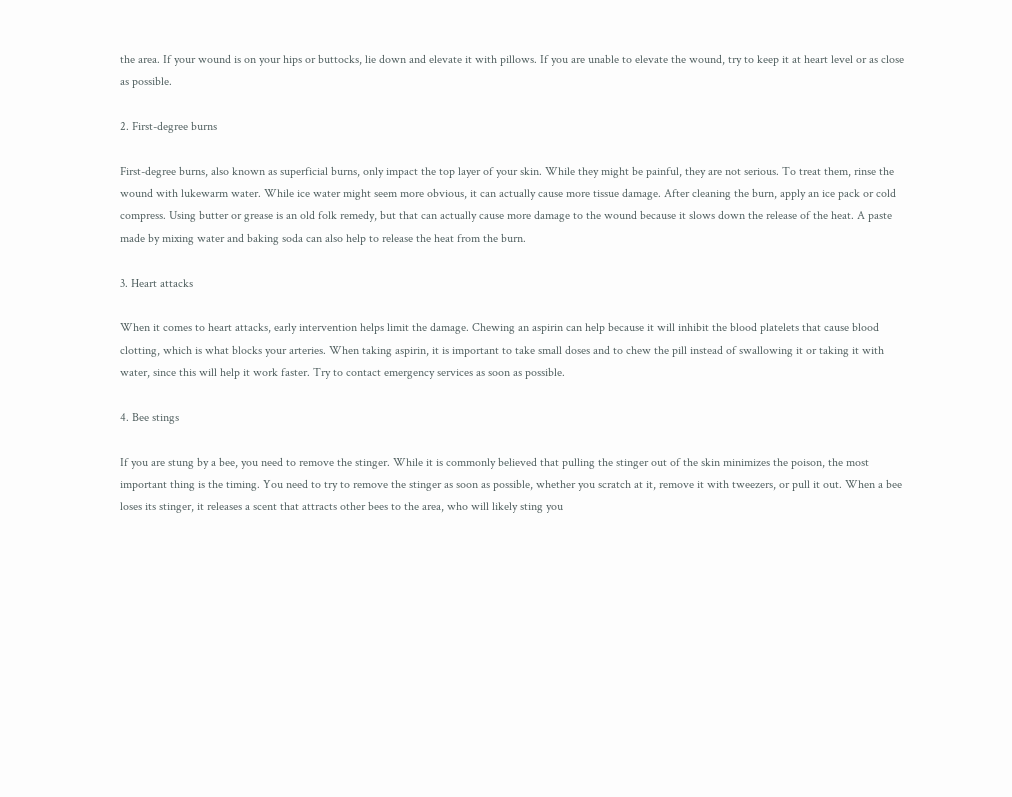the area. If your wound is on your hips or buttocks, lie down and elevate it with pillows. If you are unable to elevate the wound, try to keep it at heart level or as close as possible.

2. First-degree burns

First-degree burns, also known as superficial burns, only impact the top layer of your skin. While they might be painful, they are not serious. To treat them, rinse the wound with lukewarm water. While ice water might seem more obvious, it can actually cause more tissue damage. After cleaning the burn, apply an ice pack or cold compress. Using butter or grease is an old folk remedy, but that can actually cause more damage to the wound because it slows down the release of the heat. A paste made by mixing water and baking soda can also help to release the heat from the burn.

3. Heart attacks

When it comes to heart attacks, early intervention helps limit the damage. Chewing an aspirin can help because it will inhibit the blood platelets that cause blood clotting, which is what blocks your arteries. When taking aspirin, it is important to take small doses and to chew the pill instead of swallowing it or taking it with water, since this will help it work faster. Try to contact emergency services as soon as possible.

4. Bee stings

If you are stung by a bee, you need to remove the stinger. While it is commonly believed that pulling the stinger out of the skin minimizes the poison, the most important thing is the timing. You need to try to remove the stinger as soon as possible, whether you scratch at it, remove it with tweezers, or pull it out. When a bee loses its stinger, it releases a scent that attracts other bees to the area, who will likely sting you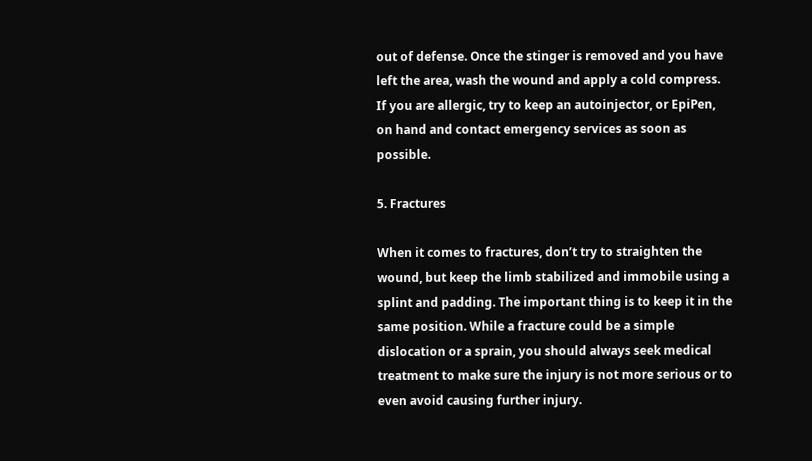out of defense. Once the stinger is removed and you have left the area, wash the wound and apply a cold compress. If you are allergic, try to keep an autoinjector, or EpiPen, on hand and contact emergency services as soon as possible.

5. Fractures

When it comes to fractures, don’t try to straighten the wound, but keep the limb stabilized and immobile using a splint and padding. The important thing is to keep it in the same position. While a fracture could be a simple dislocation or a sprain, you should always seek medical treatment to make sure the injury is not more serious or to even avoid causing further injury.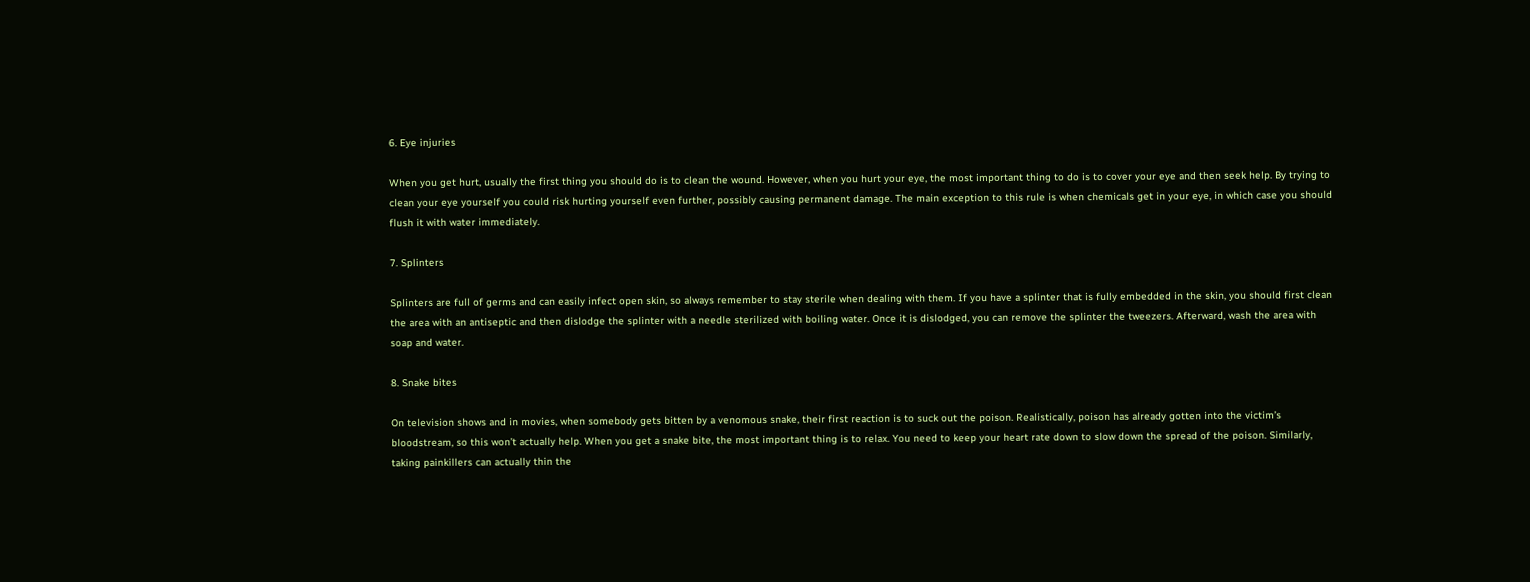6. Eye injuries

When you get hurt, usually the first thing you should do is to clean the wound. However, when you hurt your eye, the most important thing to do is to cover your eye and then seek help. By trying to clean your eye yourself you could risk hurting yourself even further, possibly causing permanent damage. The main exception to this rule is when chemicals get in your eye, in which case you should flush it with water immediately.

7. Splinters

Splinters are full of germs and can easily infect open skin, so always remember to stay sterile when dealing with them. If you have a splinter that is fully embedded in the skin, you should first clean the area with an antiseptic and then dislodge the splinter with a needle sterilized with boiling water. Once it is dislodged, you can remove the splinter the tweezers. Afterward, wash the area with soap and water.

8. Snake bites

On television shows and in movies, when somebody gets bitten by a venomous snake, their first reaction is to suck out the poison. Realistically, poison has already gotten into the victim’s bloodstream, so this won’t actually help. When you get a snake bite, the most important thing is to relax. You need to keep your heart rate down to slow down the spread of the poison. Similarly, taking painkillers can actually thin the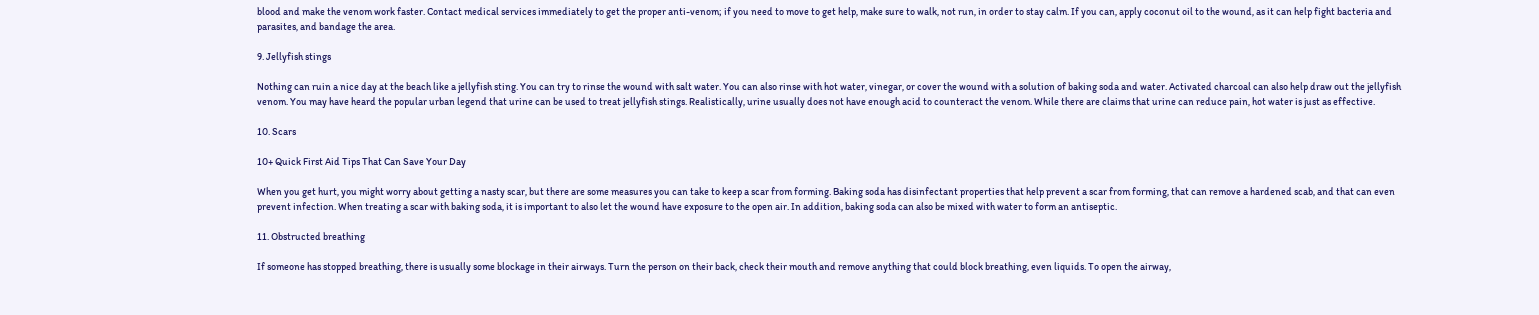blood and make the venom work faster. Contact medical services immediately to get the proper anti-venom; if you need to move to get help, make sure to walk, not run, in order to stay calm. If you can, apply coconut oil to the wound, as it can help fight bacteria and parasites, and bandage the area.

9. Jellyfish stings

Nothing can ruin a nice day at the beach like a jellyfish sting. You can try to rinse the wound with salt water. You can also rinse with hot water, vinegar, or cover the wound with a solution of baking soda and water. Activated charcoal can also help draw out the jellyfish venom. You may have heard the popular urban legend that urine can be used to treat jellyfish stings. Realistically, urine usually does not have enough acid to counteract the venom. While there are claims that urine can reduce pain, hot water is just as effective.

10. Scars

10+ Quick First Aid Tips That Can Save Your Day

When you get hurt, you might worry about getting a nasty scar, but there are some measures you can take to keep a scar from forming. Baking soda has disinfectant properties that help prevent a scar from forming, that can remove a hardened scab, and that can even prevent infection. When treating a scar with baking soda, it is important to also let the wound have exposure to the open air. In addition, baking soda can also be mixed with water to form an antiseptic.

11. Obstructed breathing

If someone has stopped breathing, there is usually some blockage in their airways. Turn the person on their back, check their mouth and remove anything that could block breathing, even liquids. To open the airway,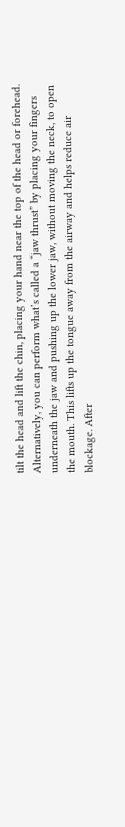tilt the head and lift the chin, placing your hand near the top of the head or forehead. Alternatively, you can perform what’s called a “jaw thrust” by placing your fingers underneath the jaw and pushing up the lower jaw, without moving the neck, to open the mouth. This lifts up the tongue away from the airway and helps reduce air blockage. After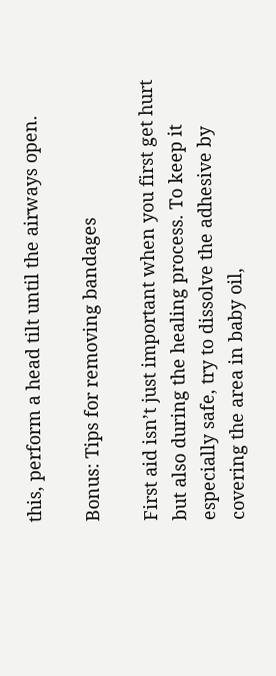this, perform a head tilt until the airways open.

Bonus: Tips for removing bandages

First aid isn’t just important when you first get hurt but also during the healing process. To keep it especially safe, try to dissolve the adhesive by covering the area in baby oil,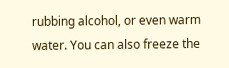rubbing alcohol, or even warm water. You can also freeze the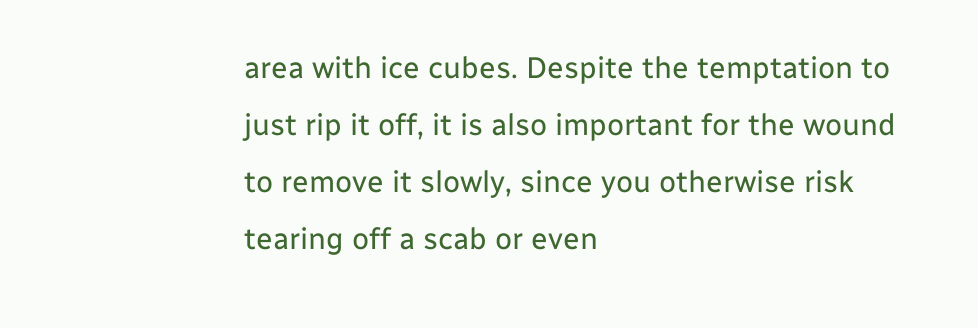area with ice cubes. Despite the temptation to just rip it off, it is also important for the wound to remove it slowly, since you otherwise risk tearing off a scab or even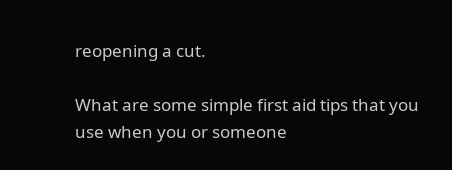reopening a cut.

What are some simple first aid tips that you use when you or someone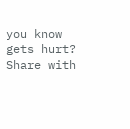you know gets hurt? Share with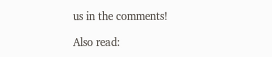us in the comments!

Also read: